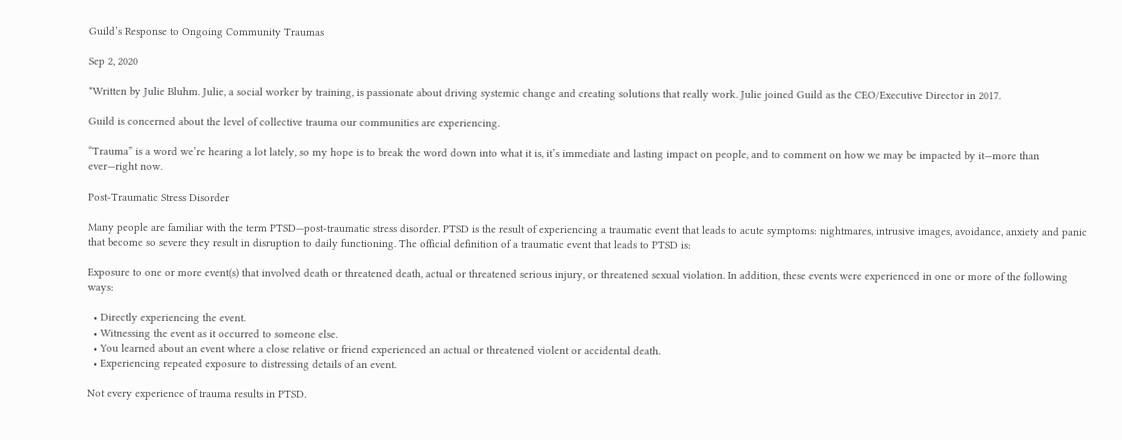Guild’s Response to Ongoing Community Traumas

Sep 2, 2020

*Written by Julie Bluhm. Julie, a social worker by training, is passionate about driving systemic change and creating solutions that really work. Julie joined Guild as the CEO/Executive Director in 2017.

Guild is concerned about the level of collective trauma our communities are experiencing.

“Trauma” is a word we’re hearing a lot lately, so my hope is to break the word down into what it is, it’s immediate and lasting impact on people, and to comment on how we may be impacted by it—more than ever—right now.

Post-Traumatic Stress Disorder

Many people are familiar with the term PTSD—post-traumatic stress disorder. PTSD is the result of experiencing a traumatic event that leads to acute symptoms: nightmares, intrusive images, avoidance, anxiety and panic that become so severe they result in disruption to daily functioning. The official definition of a traumatic event that leads to PTSD is:

Exposure to one or more event(s) that involved death or threatened death, actual or threatened serious injury, or threatened sexual violation. In addition, these events were experienced in one or more of the following ways:

  • Directly experiencing the event.
  • Witnessing the event as it occurred to someone else.
  • You learned about an event where a close relative or friend experienced an actual or threatened violent or accidental death.
  • Experiencing repeated exposure to distressing details of an event.

Not every experience of trauma results in PTSD.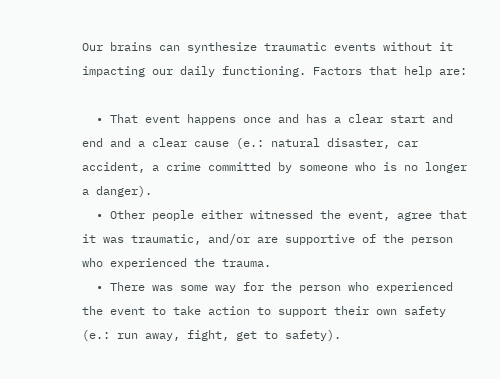Our brains can synthesize traumatic events without it impacting our daily functioning. Factors that help are:

  • That event happens once and has a clear start and end and a clear cause (e.: natural disaster, car accident, a crime committed by someone who is no longer a danger).
  • Other people either witnessed the event, agree that it was traumatic, and/or are supportive of the person who experienced the trauma.
  • There was some way for the person who experienced the event to take action to support their own safety (e.: run away, fight, get to safety).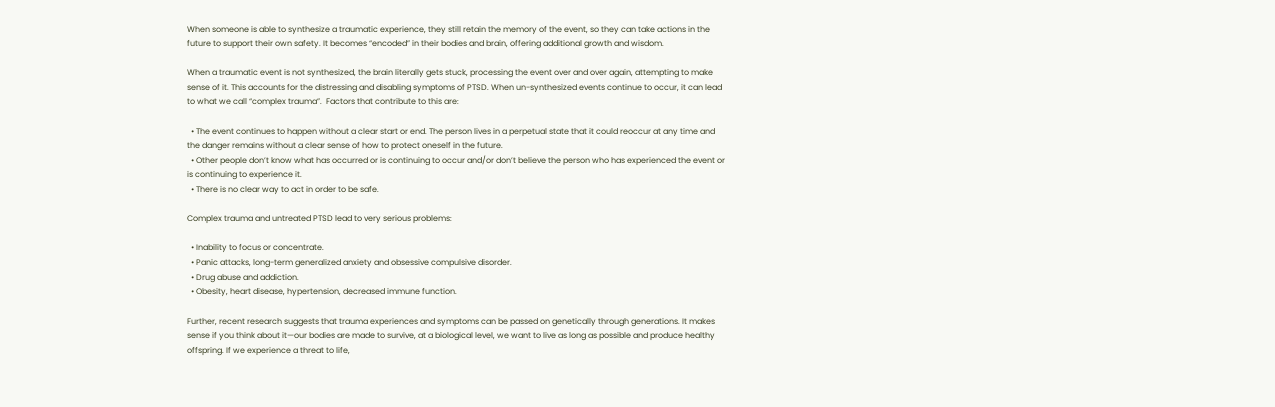When someone is able to synthesize a traumatic experience, they still retain the memory of the event, so they can take actions in the future to support their own safety. It becomes “encoded” in their bodies and brain, offering additional growth and wisdom.

When a traumatic event is not synthesized, the brain literally gets stuck, processing the event over and over again, attempting to make sense of it. This accounts for the distressing and disabling symptoms of PTSD. When un-synthesized events continue to occur, it can lead to what we call “complex trauma”.  Factors that contribute to this are:

  • The event continues to happen without a clear start or end. The person lives in a perpetual state that it could reoccur at any time and the danger remains without a clear sense of how to protect oneself in the future.
  • Other people don’t know what has occurred or is continuing to occur and/or don’t believe the person who has experienced the event or is continuing to experience it.
  • There is no clear way to act in order to be safe.

Complex trauma and untreated PTSD lead to very serious problems:

  • Inability to focus or concentrate.
  • Panic attacks, long-term generalized anxiety and obsessive compulsive disorder.
  • Drug abuse and addiction.
  • Obesity, heart disease, hypertension, decreased immune function.

Further, recent research suggests that trauma experiences and symptoms can be passed on genetically through generations. It makes sense if you think about it—our bodies are made to survive, at a biological level, we want to live as long as possible and produce healthy offspring. If we experience a threat to life,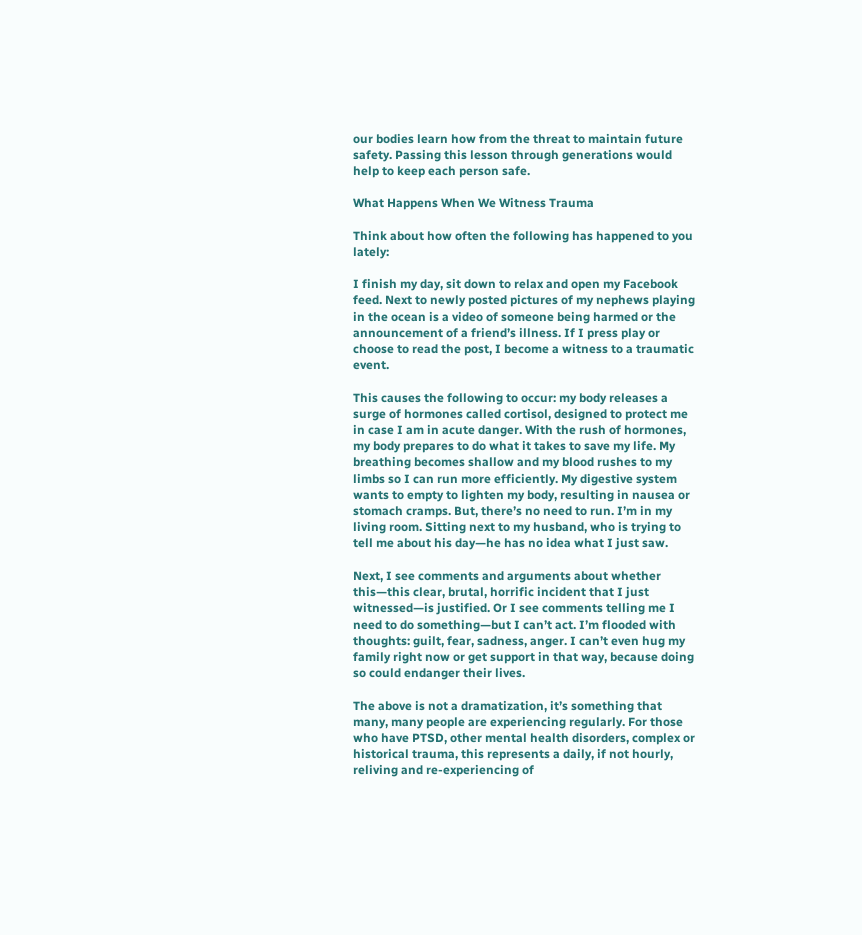our bodies learn how from the threat to maintain future safety. Passing this lesson through generations would help to keep each person safe.

What Happens When We Witness Trauma

Think about how often the following has happened to you lately:

I finish my day, sit down to relax and open my Facebook feed. Next to newly posted pictures of my nephews playing in the ocean is a video of someone being harmed or the announcement of a friend’s illness. If I press play or choose to read the post, I become a witness to a traumatic event.

This causes the following to occur: my body releases a surge of hormones called cortisol, designed to protect me in case I am in acute danger. With the rush of hormones, my body prepares to do what it takes to save my life. My breathing becomes shallow and my blood rushes to my limbs so I can run more efficiently. My digestive system wants to empty to lighten my body, resulting in nausea or stomach cramps. But, there’s no need to run. I’m in my living room. Sitting next to my husband, who is trying to tell me about his day—he has no idea what I just saw.

Next, I see comments and arguments about whether this—this clear, brutal, horrific incident that I just witnessed—is justified. Or I see comments telling me I need to do something—but I can’t act. I’m flooded with thoughts: guilt, fear, sadness, anger. I can’t even hug my family right now or get support in that way, because doing so could endanger their lives.

The above is not a dramatization, it’s something that many, many people are experiencing regularly. For those who have PTSD, other mental health disorders, complex or historical trauma, this represents a daily, if not hourly, reliving and re-experiencing of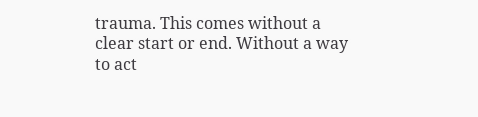trauma. This comes without a clear start or end. Without a way to act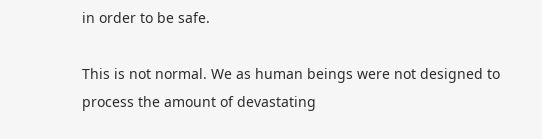in order to be safe.

This is not normal. We as human beings were not designed to process the amount of devastating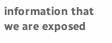information that we are exposed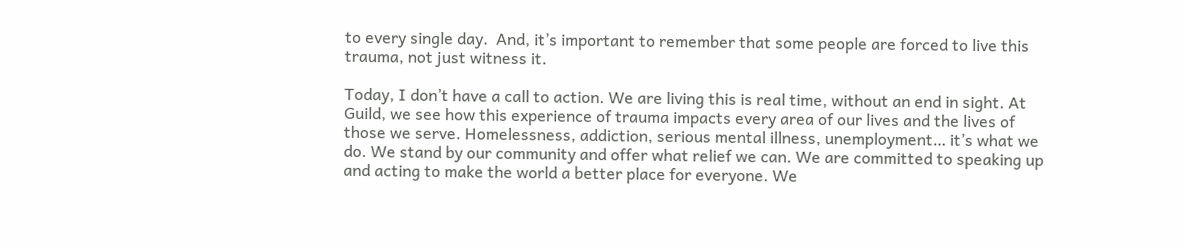to every single day.  And, it’s important to remember that some people are forced to live this trauma, not just witness it.

Today, I don’t have a call to action. We are living this is real time, without an end in sight. At Guild, we see how this experience of trauma impacts every area of our lives and the lives of those we serve. Homelessness, addiction, serious mental illness, unemployment… it’s what we do. We stand by our community and offer what relief we can. We are committed to speaking up and acting to make the world a better place for everyone. We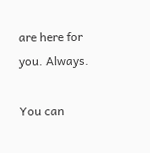are here for you. Always.

You can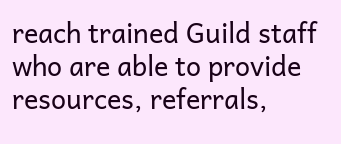reach trained Guild staff who are able to provide resources, referrals,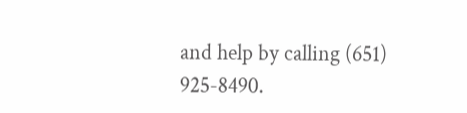and help by calling (651) 925-8490.